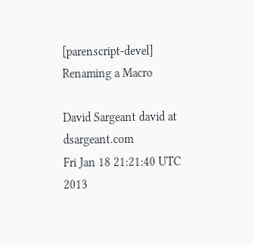[parenscript-devel] Renaming a Macro

David Sargeant david at dsargeant.com
Fri Jan 18 21:21:40 UTC 2013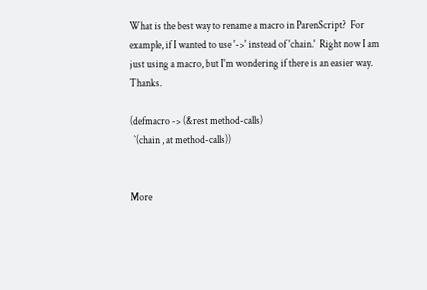What is the best way to rename a macro in ParenScript?  For example, if I wanted to use '->' instead of 'chain.'  Right now I am just using a macro, but I'm wondering if there is an easier way.  Thanks.

(defmacro -> (&rest method-calls)
  `(chain , at method-calls))


More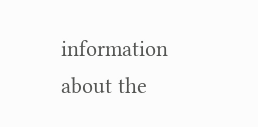information about the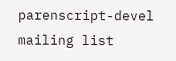parenscript-devel mailing list